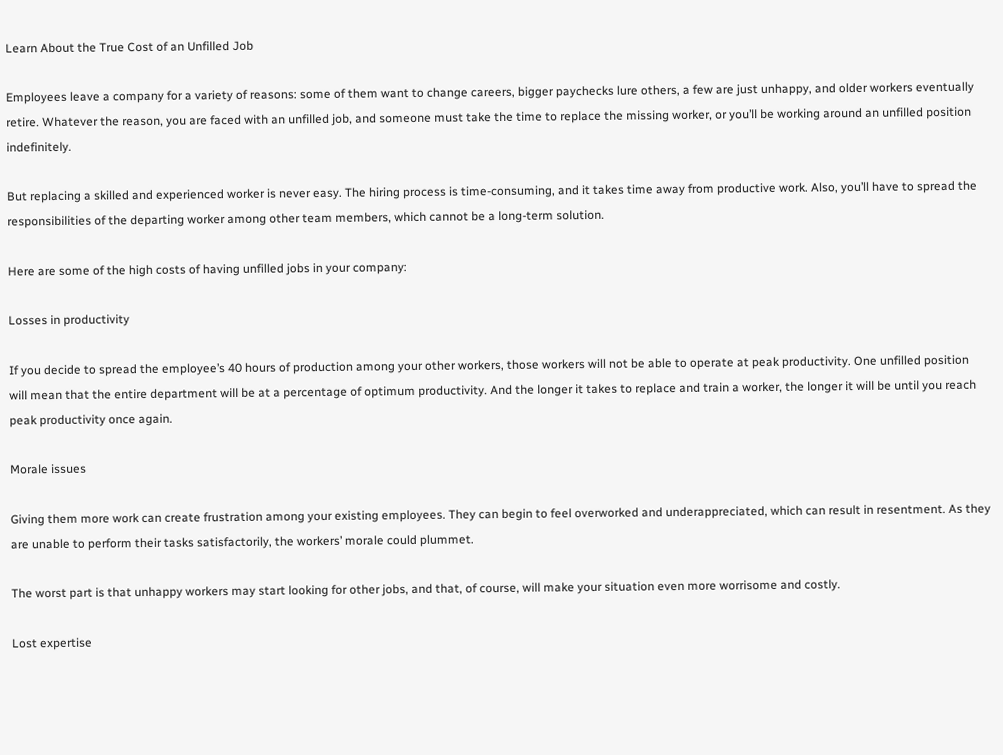Learn About the True Cost of an Unfilled Job

Employees leave a company for a variety of reasons: some of them want to change careers, bigger paychecks lure others, a few are just unhappy, and older workers eventually retire. Whatever the reason, you are faced with an unfilled job, and someone must take the time to replace the missing worker, or you’ll be working around an unfilled position indefinitely.

But replacing a skilled and experienced worker is never easy. The hiring process is time-consuming, and it takes time away from productive work. Also, you’ll have to spread the responsibilities of the departing worker among other team members, which cannot be a long-term solution.

Here are some of the high costs of having unfilled jobs in your company:

Losses in productivity

If you decide to spread the employee’s 40 hours of production among your other workers, those workers will not be able to operate at peak productivity. One unfilled position will mean that the entire department will be at a percentage of optimum productivity. And the longer it takes to replace and train a worker, the longer it will be until you reach peak productivity once again.

Morale issues

Giving them more work can create frustration among your existing employees. They can begin to feel overworked and underappreciated, which can result in resentment. As they are unable to perform their tasks satisfactorily, the workers’ morale could plummet.

The worst part is that unhappy workers may start looking for other jobs, and that, of course, will make your situation even more worrisome and costly.

Lost expertise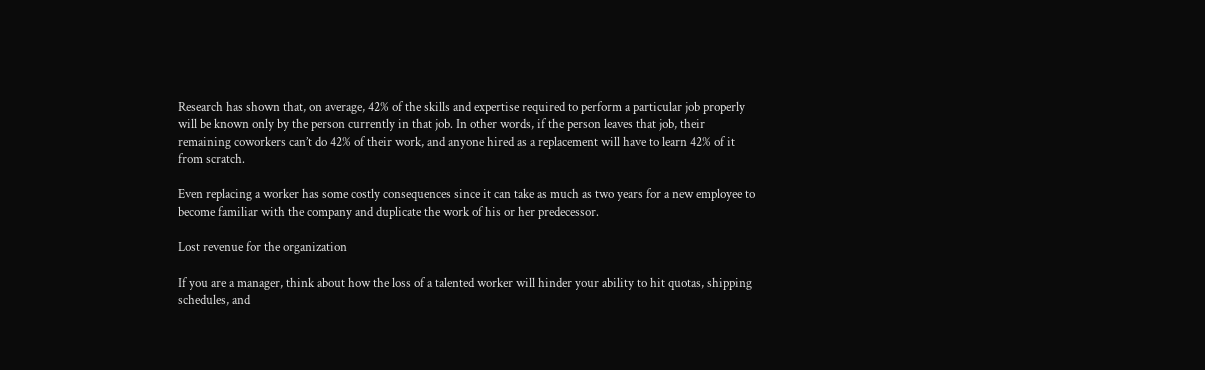Research has shown that, on average, 42% of the skills and expertise required to perform a particular job properly will be known only by the person currently in that job. In other words, if the person leaves that job, their remaining coworkers can’t do 42% of their work, and anyone hired as a replacement will have to learn 42% of it from scratch.

Even replacing a worker has some costly consequences since it can take as much as two years for a new employee to become familiar with the company and duplicate the work of his or her predecessor.

Lost revenue for the organization

If you are a manager, think about how the loss of a talented worker will hinder your ability to hit quotas, shipping schedules, and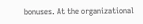bonuses. At the organizational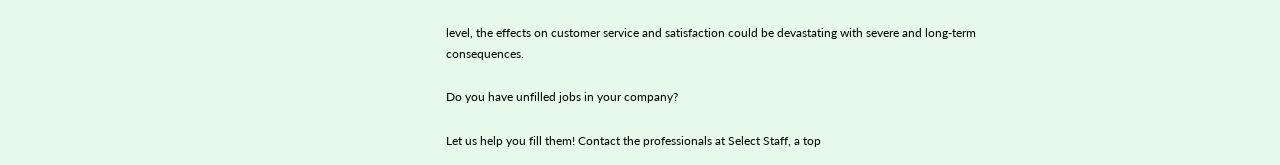level, the effects on customer service and satisfaction could be devastating with severe and long-term consequences.

Do you have unfilled jobs in your company?

Let us help you fill them! Contact the professionals at Select Staff, a top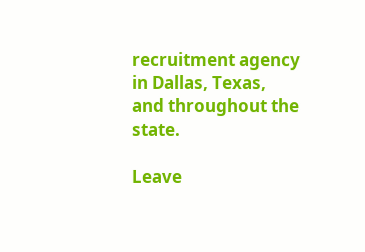recruitment agency in Dallas, Texas, and throughout the state.

Leave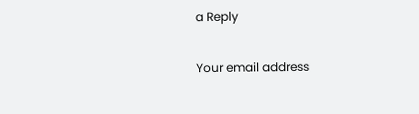a Reply

Your email address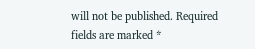will not be published. Required fields are marked *